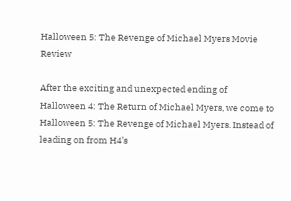Halloween 5: The Revenge of Michael Myers Movie Review

After the exciting and unexpected ending of Halloween 4: The Return of Michael Myers, we come to Halloween 5: The Revenge of Michael Myers. Instead of leading on from H4’s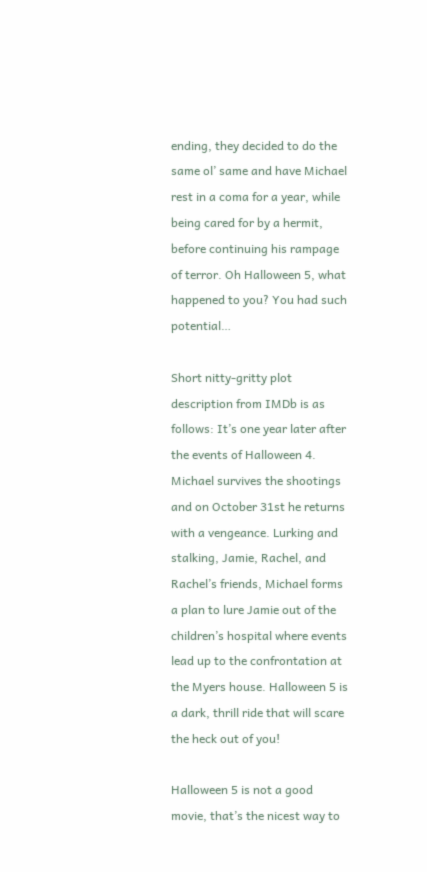ending, they decided to do the same ol’ same and have Michael rest in a coma for a year, while being cared for by a hermit, before continuing his rampage of terror. Oh Halloween 5, what happened to you? You had such potential…

Short nitty-gritty plot description from IMDb is as follows: It’s one year later after the events of Halloween 4. Michael survives the shootings and on October 31st he returns with a vengeance. Lurking and stalking, Jamie, Rachel, and Rachel’s friends, Michael forms a plan to lure Jamie out of the children’s hospital where events lead up to the confrontation at the Myers house. Halloween 5 is a dark, thrill ride that will scare the heck out of you!

Halloween 5 is not a good movie, that’s the nicest way to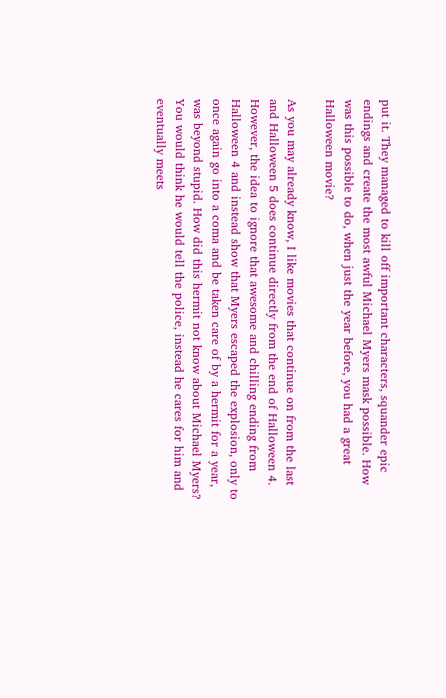put it. They managed to kill off important characters, squander epic endings and create the most awful Michael Myers mask possible. How was this possible to do, when just the year before, you had a great Halloween movie?

As you may already know, I like movies that continue on from the last and Halloween 5 does continue directly from the end of Halloween 4. However, the idea to ignore that awesome and chilling ending from Halloween 4 and instead show that Myers escaped the explosion, only to once again go into a coma and be taken care of by a hermit for a year, was beyond stupid. How did this hermit not know about Michael Myers? You would think he would tell the police, instead he cares for him and eventually meets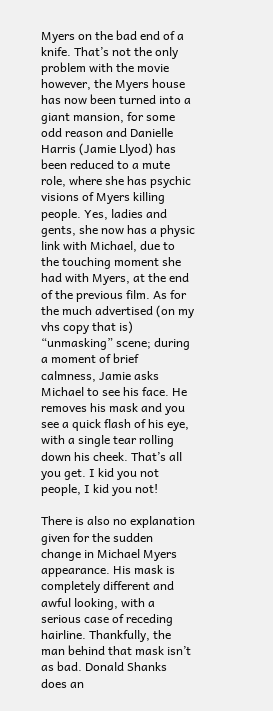Myers on the bad end of a knife. That’s not the only problem with the movie however, the Myers house has now been turned into a giant mansion, for some odd reason and Danielle Harris (Jamie Llyod) has been reduced to a mute role, where she has psychic visions of Myers killing people. Yes, ladies and gents, she now has a physic link with Michael, due to the touching moment she had with Myers, at the end of the previous film. As for the much advertised (on my vhs copy that is) “unmasking” scene; during a moment of brief calmness, Jamie asks Michael to see his face. He removes his mask and you see a quick flash of his eye, with a single tear rolling down his cheek. That’s all you get. I kid you not people, I kid you not!

There is also no explanation given for the sudden change in Michael Myers appearance. His mask is completely different and awful looking, with a serious case of receding hairline. Thankfully, the man behind that mask isn’t as bad. Donald Shanks does an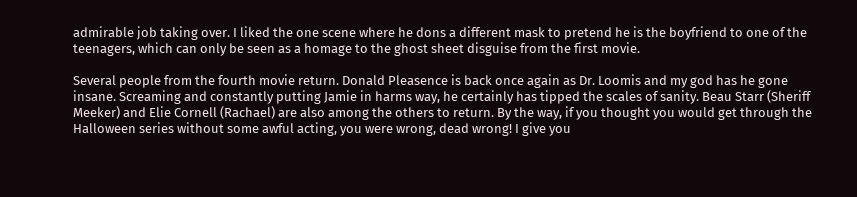admirable job taking over. I liked the one scene where he dons a different mask to pretend he is the boyfriend to one of the teenagers, which can only be seen as a homage to the ghost sheet disguise from the first movie.

Several people from the fourth movie return. Donald Pleasence is back once again as Dr. Loomis and my god has he gone insane. Screaming and constantly putting Jamie in harms way, he certainly has tipped the scales of sanity. Beau Starr (Sheriff Meeker) and Elie Cornell (Rachael) are also among the others to return. By the way, if you thought you would get through the Halloween series without some awful acting, you were wrong, dead wrong! I give you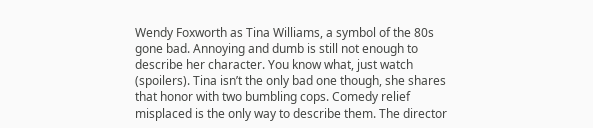Wendy Foxworth as Tina Williams, a symbol of the 80s gone bad. Annoying and dumb is still not enough to describe her character. You know what, just watch (spoilers). Tina isn’t the only bad one though, she shares that honor with two bumbling cops. Comedy relief misplaced is the only way to describe them. The director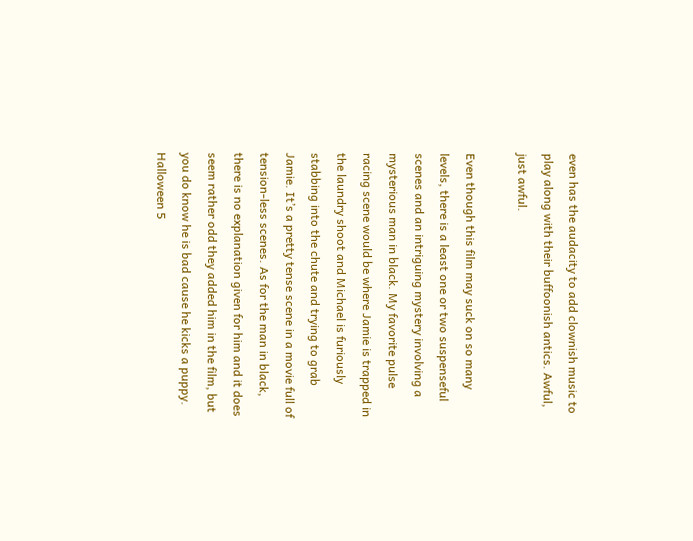even has the audacity to add clownish music to play along with their buffoonish antics. Awful, just awful.

Even though this film may suck on so many levels, there is a least one or two suspenseful scenes and an intriguing mystery involving a mysterious man in black. My favorite pulse racing scene would be where Jamie is trapped in the laundry shoot and Michael is furiously stabbing into the chute and trying to grab Jamie. It’s a pretty tense scene in a movie full of tension-less scenes. As for the man in black, there is no explanation given for him and it does seem rather odd they added him in the film, but you do know he is bad cause he kicks a puppy. Halloween 5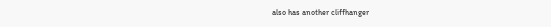also has another cliffhanger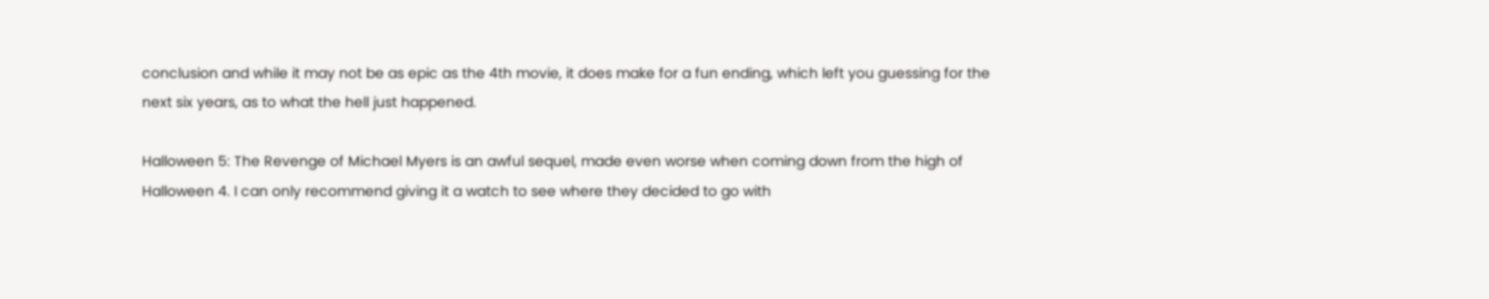conclusion and while it may not be as epic as the 4th movie, it does make for a fun ending, which left you guessing for the next six years, as to what the hell just happened.

Halloween 5: The Revenge of Michael Myers is an awful sequel, made even worse when coming down from the high of Halloween 4. I can only recommend giving it a watch to see where they decided to go with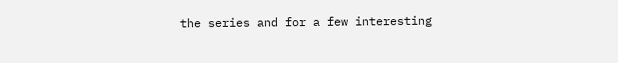the series and for a few interesting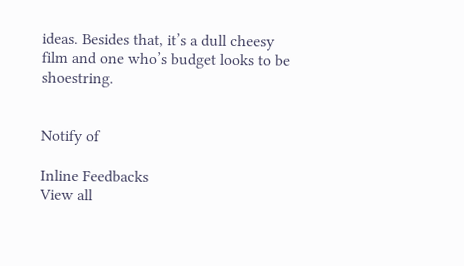ideas. Besides that, it’s a dull cheesy film and one who’s budget looks to be shoestring.


Notify of

Inline Feedbacks
View all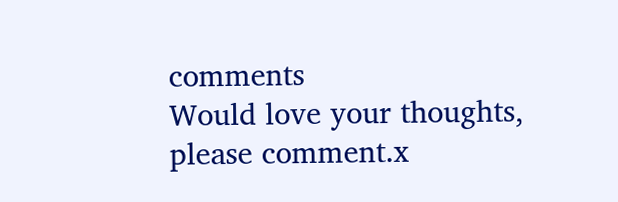comments
Would love your thoughts, please comment.x